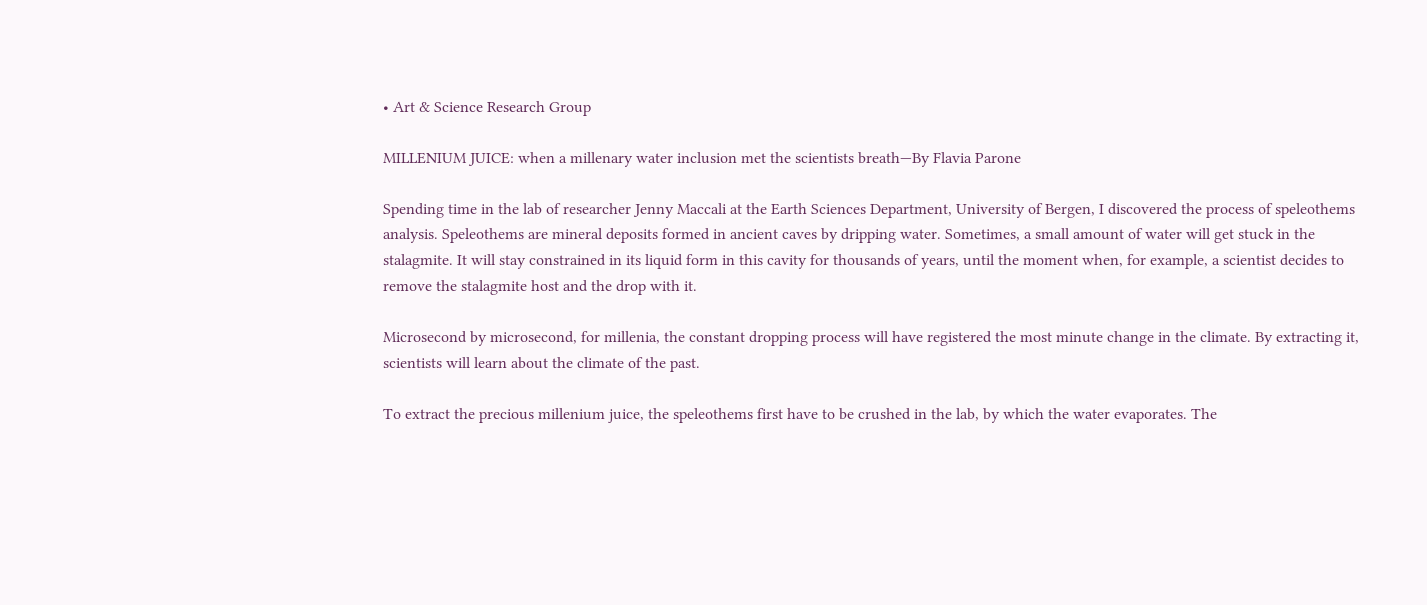• Art & Science Research Group

MILLENIUM JUICE: when a millenary water inclusion met the scientists breath—By Flavia Parone

Spending time in the lab of researcher Jenny Maccali at the Earth Sciences Department, University of Bergen, I discovered the process of speleothems analysis. Speleothems are mineral deposits formed in ancient caves by dripping water. Sometimes, a small amount of water will get stuck in the stalagmite. It will stay constrained in its liquid form in this cavity for thousands of years, until the moment when, for example, a scientist decides to remove the stalagmite host and the drop with it.

Microsecond by microsecond, for millenia, the constant dropping process will have registered the most minute change in the climate. By extracting it, scientists will learn about the climate of the past.

To extract the precious millenium juice, the speleothems first have to be crushed in the lab, by which the water evaporates. The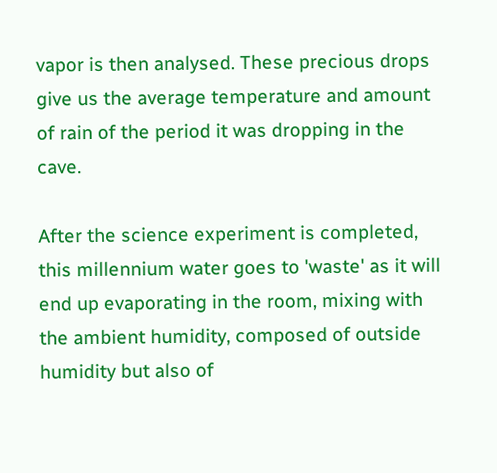vapor is then analysed. These precious drops give us the average temperature and amount of rain of the period it was dropping in the cave.

After the science experiment is completed, this millennium water goes to 'waste' as it will end up evaporating in the room, mixing with the ambient humidity, composed of outside humidity but also of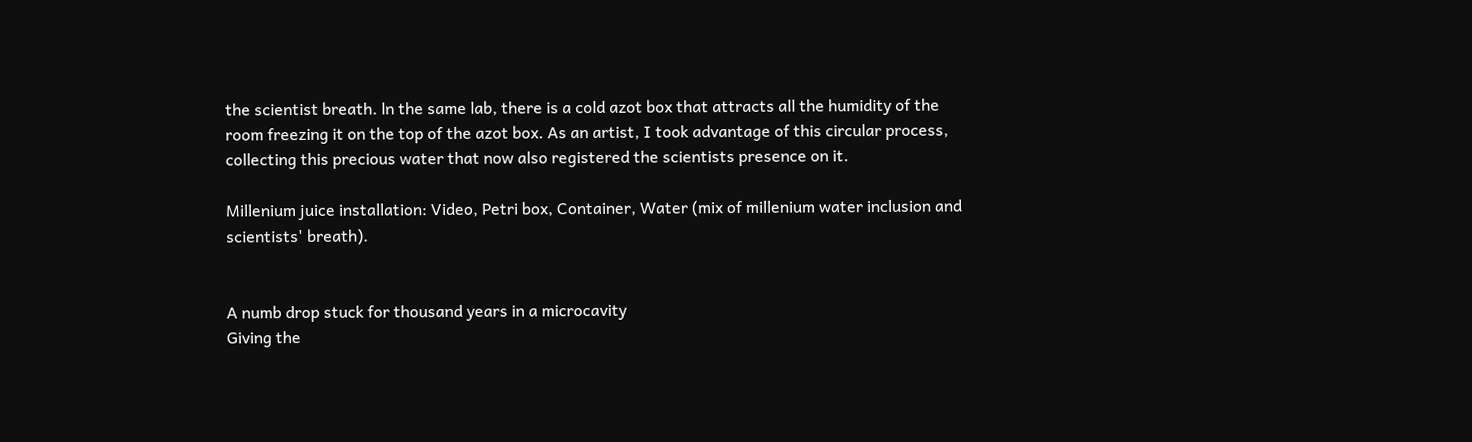the scientist breath. ln the same lab, there is a cold azot box that attracts all the humidity of the room freezing it on the top of the azot box. As an artist, I took advantage of this circular process, collecting this precious water that now also registered the scientists presence on it.

Millenium juice installation: Video, Petri box, Container, Water (mix of millenium water inclusion and scientists' breath).


A numb drop stuck for thousand years in a microcavity
Giving the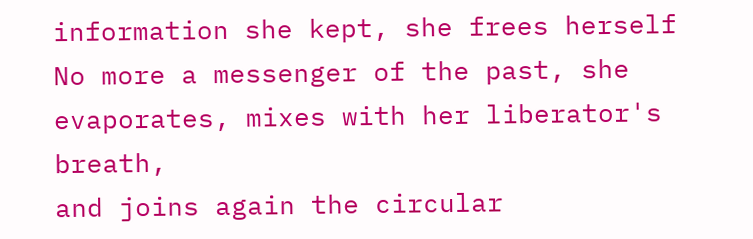information she kept, she frees herself
No more a messenger of the past, she evaporates, mixes with her liberator's breath,
and joins again the circular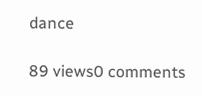dance

89 views0 comments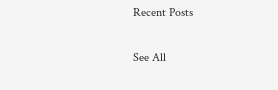Recent Posts

See All